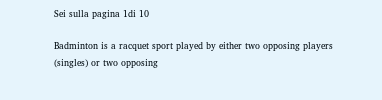Sei sulla pagina 1di 10

Badminton is a racquet sport played by either two opposing players (singles) or two opposing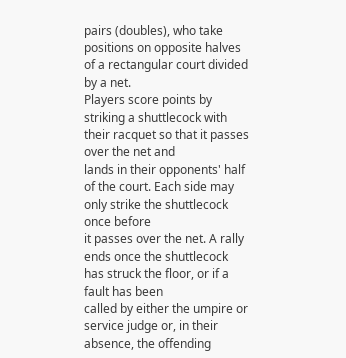pairs (doubles), who take positions on opposite halves of a rectangular court divided by a net.
Players score points by striking a shuttlecock with their racquet so that it passes over the net and
lands in their opponents' half of the court. Each side may only strike the shuttlecock once before
it passes over the net. A rally ends once the shuttlecock has struck the floor, or if a fault has been
called by either the umpire or service judge or, in their absence, the offending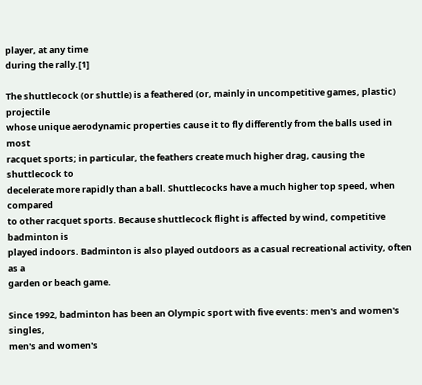player, at any time
during the rally.[1]

The shuttlecock (or shuttle) is a feathered (or, mainly in uncompetitive games, plastic) projectile
whose unique aerodynamic properties cause it to fly differently from the balls used in most
racquet sports; in particular, the feathers create much higher drag, causing the shuttlecock to
decelerate more rapidly than a ball. Shuttlecocks have a much higher top speed, when compared
to other racquet sports. Because shuttlecock flight is affected by wind, competitive badminton is
played indoors. Badminton is also played outdoors as a casual recreational activity, often as a
garden or beach game.

Since 1992, badminton has been an Olympic sport with five events: men's and women's singles,
men's and women's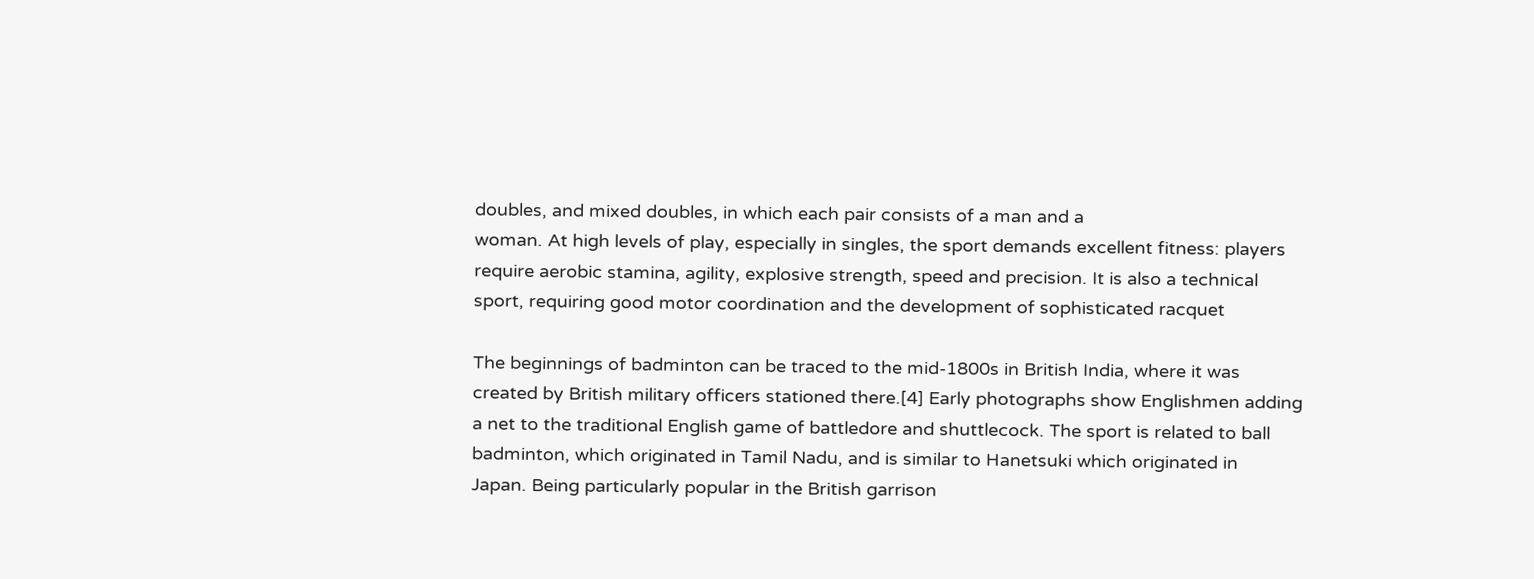doubles, and mixed doubles, in which each pair consists of a man and a
woman. At high levels of play, especially in singles, the sport demands excellent fitness: players
require aerobic stamina, agility, explosive strength, speed and precision. It is also a technical
sport, requiring good motor coordination and the development of sophisticated racquet

The beginnings of badminton can be traced to the mid-1800s in British India, where it was
created by British military officers stationed there.[4] Early photographs show Englishmen adding
a net to the traditional English game of battledore and shuttlecock. The sport is related to ball
badminton, which originated in Tamil Nadu, and is similar to Hanetsuki which originated in
Japan. Being particularly popular in the British garrison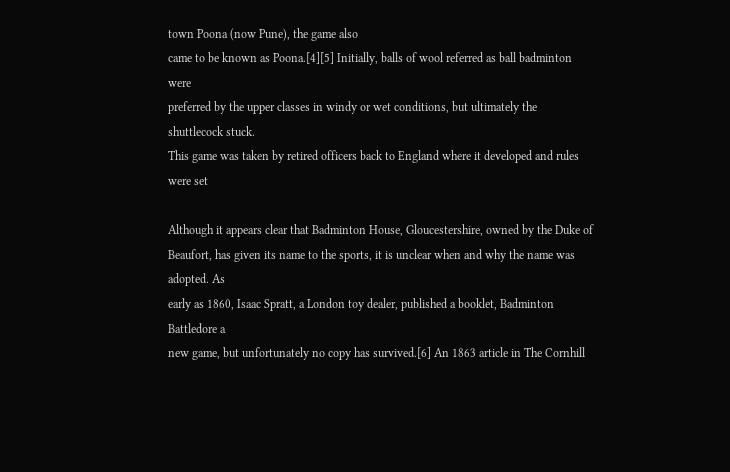town Poona (now Pune), the game also
came to be known as Poona.[4][5] Initially, balls of wool referred as ball badminton were
preferred by the upper classes in windy or wet conditions, but ultimately the shuttlecock stuck.
This game was taken by retired officers back to England where it developed and rules were set

Although it appears clear that Badminton House, Gloucestershire, owned by the Duke of
Beaufort, has given its name to the sports, it is unclear when and why the name was adopted. As
early as 1860, Isaac Spratt, a London toy dealer, published a booklet, Badminton Battledore a
new game, but unfortunately no copy has survived.[6] An 1863 article in The Cornhill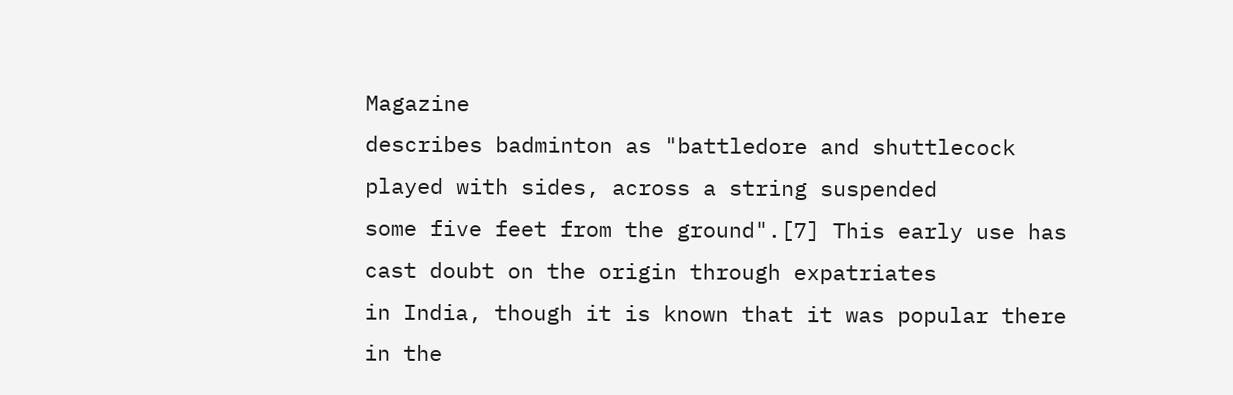Magazine
describes badminton as "battledore and shuttlecock played with sides, across a string suspended
some five feet from the ground".[7] This early use has cast doubt on the origin through expatriates
in India, though it is known that it was popular there in the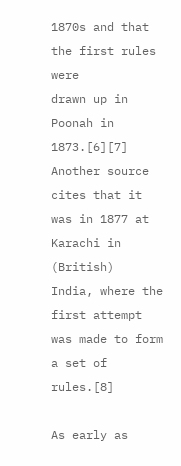1870s and that the first rules were
drawn up in Poonah in 1873.[6][7] Another source cites that it was in 1877 at Karachi in (British)
India, where the first attempt was made to form a set of rules.[8]

As early as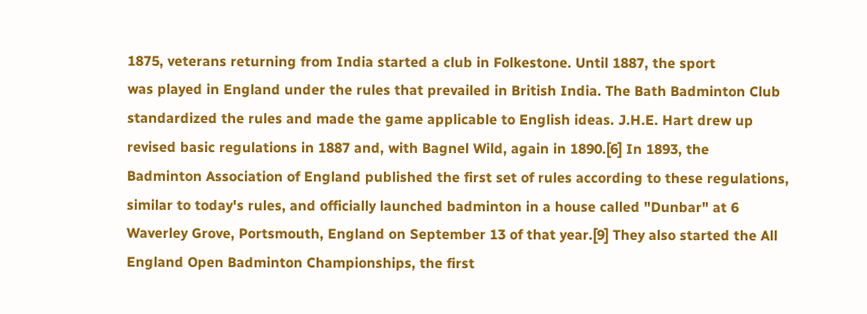1875, veterans returning from India started a club in Folkestone. Until 1887, the sport
was played in England under the rules that prevailed in British India. The Bath Badminton Club
standardized the rules and made the game applicable to English ideas. J.H.E. Hart drew up
revised basic regulations in 1887 and, with Bagnel Wild, again in 1890.[6] In 1893, the
Badminton Association of England published the first set of rules according to these regulations,
similar to today's rules, and officially launched badminton in a house called "Dunbar" at 6
Waverley Grove, Portsmouth, England on September 13 of that year.[9] They also started the All
England Open Badminton Championships, the first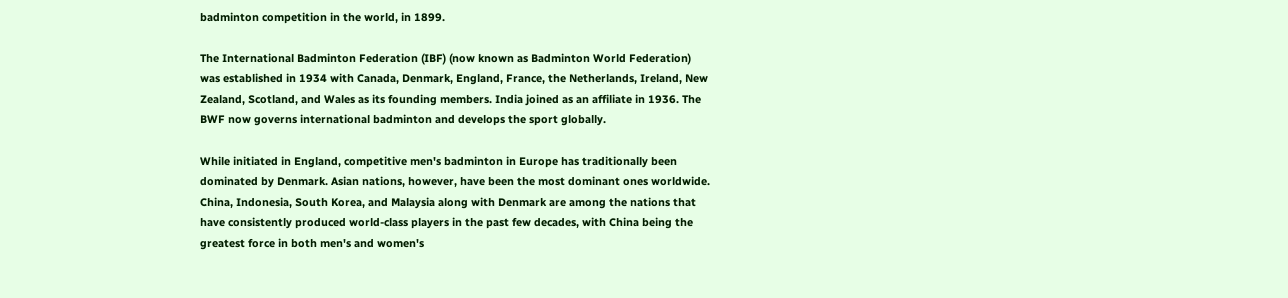badminton competition in the world, in 1899.

The International Badminton Federation (IBF) (now known as Badminton World Federation)
was established in 1934 with Canada, Denmark, England, France, the Netherlands, Ireland, New
Zealand, Scotland, and Wales as its founding members. India joined as an affiliate in 1936. The
BWF now governs international badminton and develops the sport globally.

While initiated in England, competitive men's badminton in Europe has traditionally been
dominated by Denmark. Asian nations, however, have been the most dominant ones worldwide.
China, Indonesia, South Korea, and Malaysia along with Denmark are among the nations that
have consistently produced world-class players in the past few decades, with China being the
greatest force in both men's and women's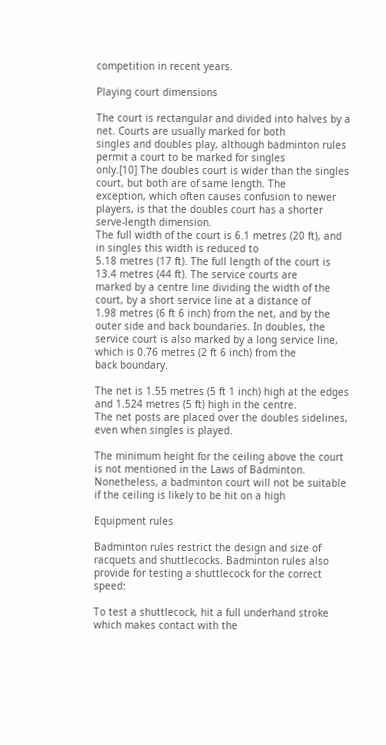competition in recent years.

Playing court dimensions

The court is rectangular and divided into halves by a net. Courts are usually marked for both
singles and doubles play, although badminton rules permit a court to be marked for singles
only.[10] The doubles court is wider than the singles court, but both are of same length. The
exception, which often causes confusion to newer players, is that the doubles court has a shorter
serve-length dimension.
The full width of the court is 6.1 metres (20 ft), and in singles this width is reduced to
5.18 metres (17 ft). The full length of the court is 13.4 metres (44 ft). The service courts are
marked by a centre line dividing the width of the court, by a short service line at a distance of
1.98 metres (6 ft 6 inch) from the net, and by the outer side and back boundaries. In doubles, the
service court is also marked by a long service line, which is 0.76 metres (2 ft 6 inch) from the
back boundary.

The net is 1.55 metres (5 ft 1 inch) high at the edges and 1.524 metres (5 ft) high in the centre.
The net posts are placed over the doubles sidelines, even when singles is played.

The minimum height for the ceiling above the court is not mentioned in the Laws of Badminton.
Nonetheless, a badminton court will not be suitable if the ceiling is likely to be hit on a high

Equipment rules

Badminton rules restrict the design and size of racquets and shuttlecocks. Badminton rules also
provide for testing a shuttlecock for the correct speed:

To test a shuttlecock, hit a full underhand stroke which makes contact with the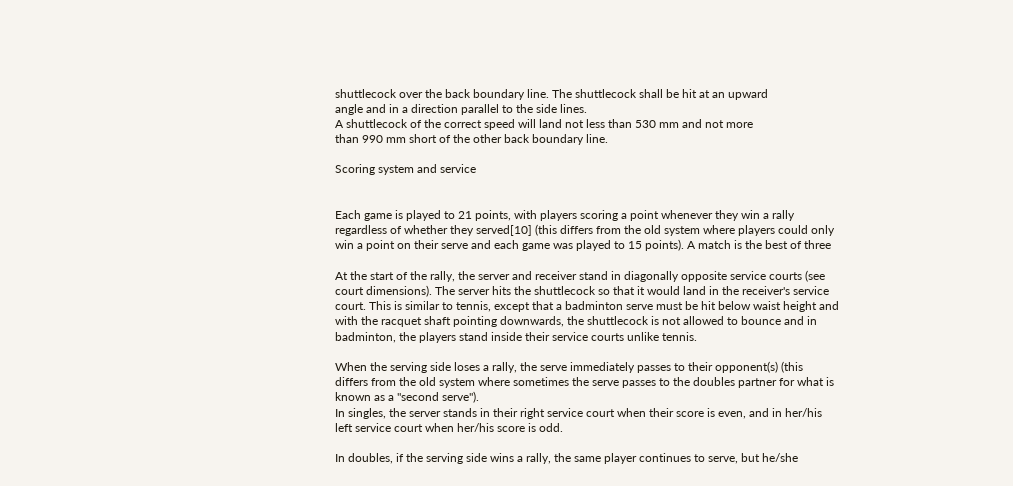shuttlecock over the back boundary line. The shuttlecock shall be hit at an upward
angle and in a direction parallel to the side lines.
A shuttlecock of the correct speed will land not less than 530 mm and not more
than 990 mm short of the other back boundary line.

Scoring system and service


Each game is played to 21 points, with players scoring a point whenever they win a rally
regardless of whether they served[10] (this differs from the old system where players could only
win a point on their serve and each game was played to 15 points). A match is the best of three

At the start of the rally, the server and receiver stand in diagonally opposite service courts (see
court dimensions). The server hits the shuttlecock so that it would land in the receiver's service
court. This is similar to tennis, except that a badminton serve must be hit below waist height and
with the racquet shaft pointing downwards, the shuttlecock is not allowed to bounce and in
badminton, the players stand inside their service courts unlike tennis.

When the serving side loses a rally, the serve immediately passes to their opponent(s) (this
differs from the old system where sometimes the serve passes to the doubles partner for what is
known as a "second serve").
In singles, the server stands in their right service court when their score is even, and in her/his
left service court when her/his score is odd.

In doubles, if the serving side wins a rally, the same player continues to serve, but he/she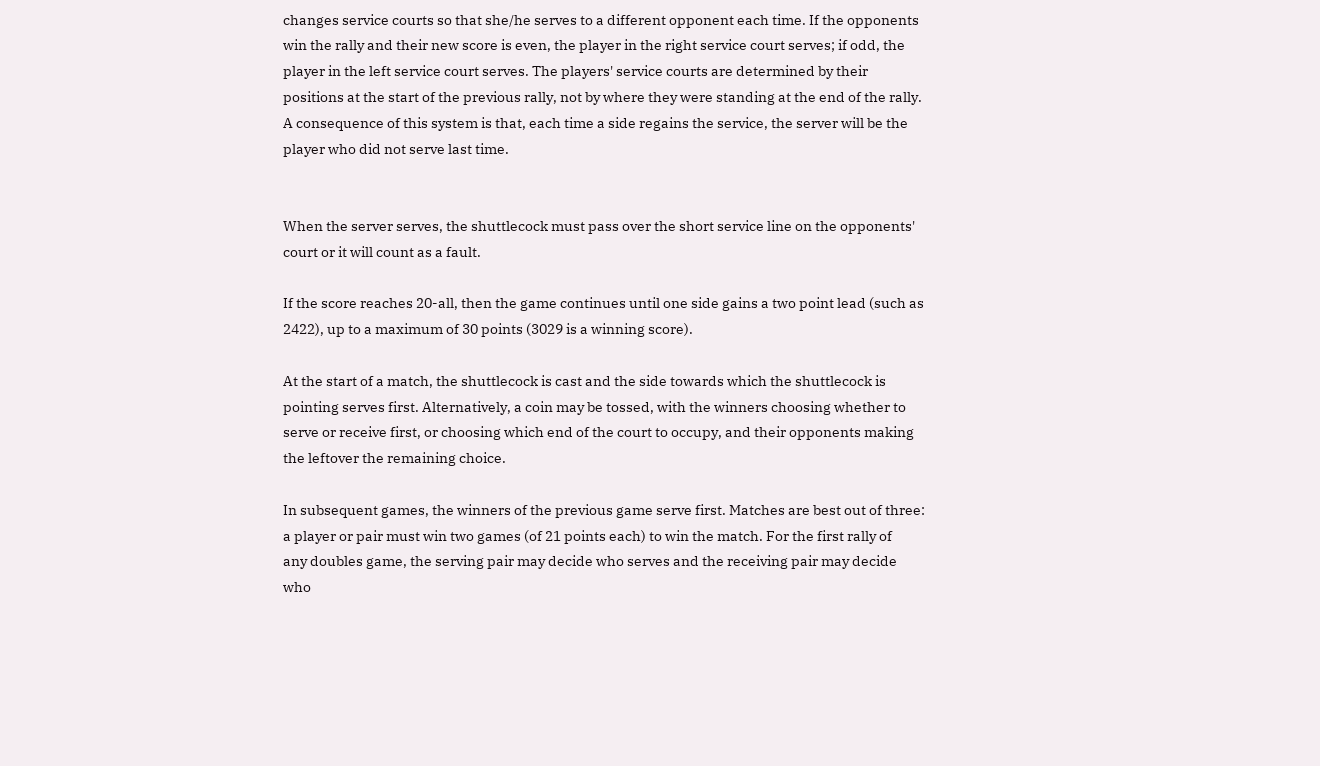changes service courts so that she/he serves to a different opponent each time. If the opponents
win the rally and their new score is even, the player in the right service court serves; if odd, the
player in the left service court serves. The players' service courts are determined by their
positions at the start of the previous rally, not by where they were standing at the end of the rally.
A consequence of this system is that, each time a side regains the service, the server will be the
player who did not serve last time.


When the server serves, the shuttlecock must pass over the short service line on the opponents'
court or it will count as a fault.

If the score reaches 20-all, then the game continues until one side gains a two point lead (such as
2422), up to a maximum of 30 points (3029 is a winning score).

At the start of a match, the shuttlecock is cast and the side towards which the shuttlecock is
pointing serves first. Alternatively, a coin may be tossed, with the winners choosing whether to
serve or receive first, or choosing which end of the court to occupy, and their opponents making
the leftover the remaining choice.

In subsequent games, the winners of the previous game serve first. Matches are best out of three:
a player or pair must win two games (of 21 points each) to win the match. For the first rally of
any doubles game, the serving pair may decide who serves and the receiving pair may decide
who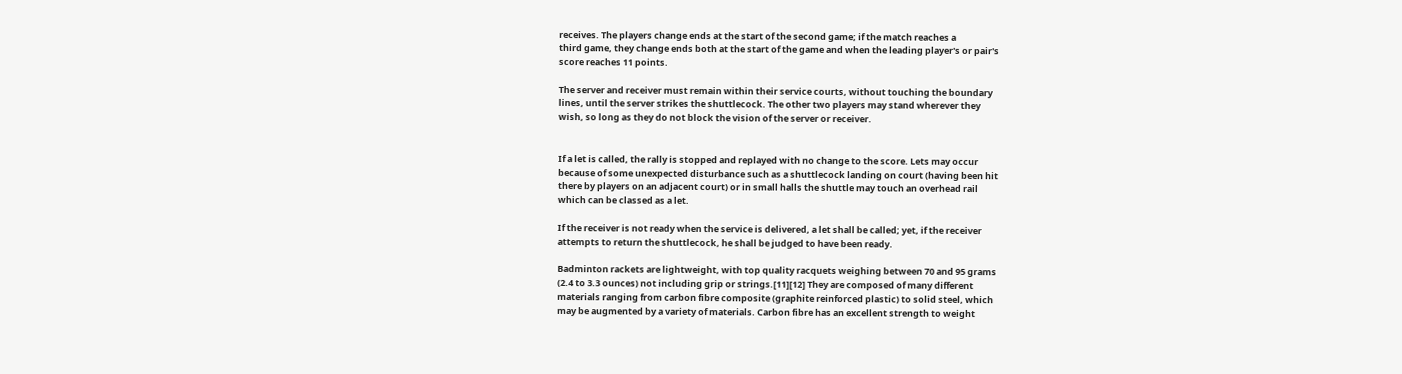receives. The players change ends at the start of the second game; if the match reaches a
third game, they change ends both at the start of the game and when the leading player's or pair's
score reaches 11 points.

The server and receiver must remain within their service courts, without touching the boundary
lines, until the server strikes the shuttlecock. The other two players may stand wherever they
wish, so long as they do not block the vision of the server or receiver.


If a let is called, the rally is stopped and replayed with no change to the score. Lets may occur
because of some unexpected disturbance such as a shuttlecock landing on court (having been hit
there by players on an adjacent court) or in small halls the shuttle may touch an overhead rail
which can be classed as a let.

If the receiver is not ready when the service is delivered, a let shall be called; yet, if the receiver
attempts to return the shuttlecock, he shall be judged to have been ready.

Badminton rackets are lightweight, with top quality racquets weighing between 70 and 95 grams
(2.4 to 3.3 ounces) not including grip or strings.[11][12] They are composed of many different
materials ranging from carbon fibre composite (graphite reinforced plastic) to solid steel, which
may be augmented by a variety of materials. Carbon fibre has an excellent strength to weight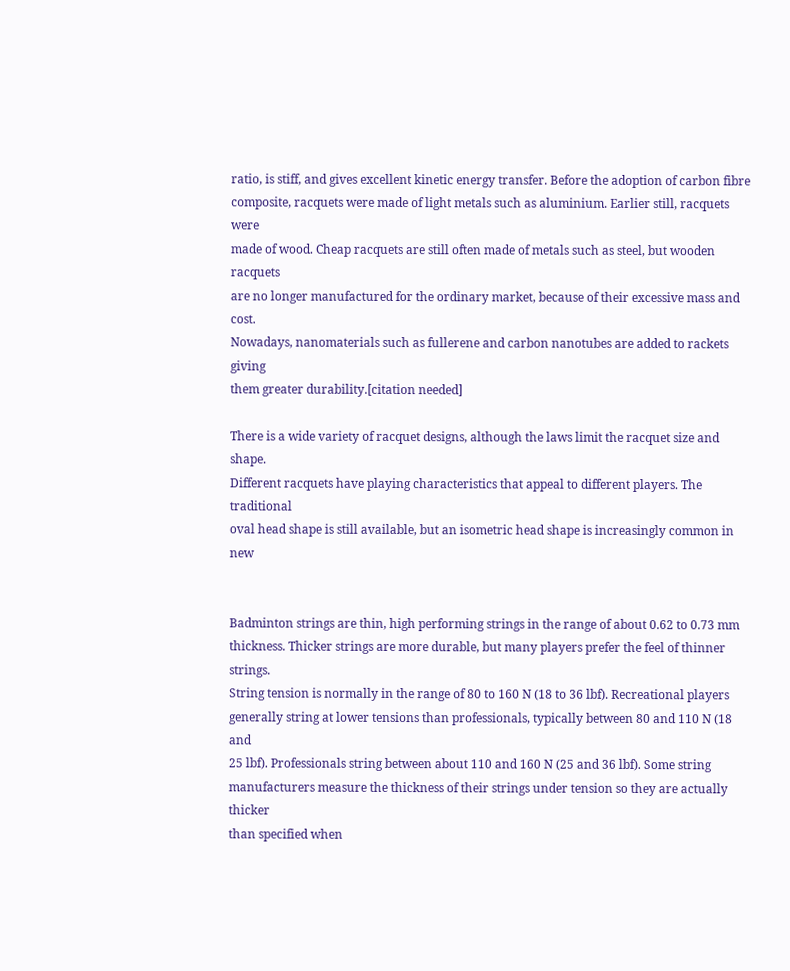ratio, is stiff, and gives excellent kinetic energy transfer. Before the adoption of carbon fibre
composite, racquets were made of light metals such as aluminium. Earlier still, racquets were
made of wood. Cheap racquets are still often made of metals such as steel, but wooden racquets
are no longer manufactured for the ordinary market, because of their excessive mass and cost.
Nowadays, nanomaterials such as fullerene and carbon nanotubes are added to rackets giving
them greater durability.[citation needed]

There is a wide variety of racquet designs, although the laws limit the racquet size and shape.
Different racquets have playing characteristics that appeal to different players. The traditional
oval head shape is still available, but an isometric head shape is increasingly common in new


Badminton strings are thin, high performing strings in the range of about 0.62 to 0.73 mm
thickness. Thicker strings are more durable, but many players prefer the feel of thinner strings.
String tension is normally in the range of 80 to 160 N (18 to 36 lbf). Recreational players
generally string at lower tensions than professionals, typically between 80 and 110 N (18 and
25 lbf). Professionals string between about 110 and 160 N (25 and 36 lbf). Some string
manufacturers measure the thickness of their strings under tension so they are actually thicker
than specified when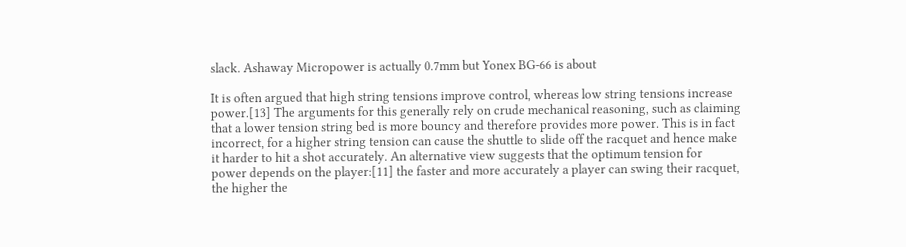slack. Ashaway Micropower is actually 0.7mm but Yonex BG-66 is about

It is often argued that high string tensions improve control, whereas low string tensions increase
power.[13] The arguments for this generally rely on crude mechanical reasoning, such as claiming
that a lower tension string bed is more bouncy and therefore provides more power. This is in fact
incorrect, for a higher string tension can cause the shuttle to slide off the racquet and hence make
it harder to hit a shot accurately. An alternative view suggests that the optimum tension for
power depends on the player:[11] the faster and more accurately a player can swing their racquet,
the higher the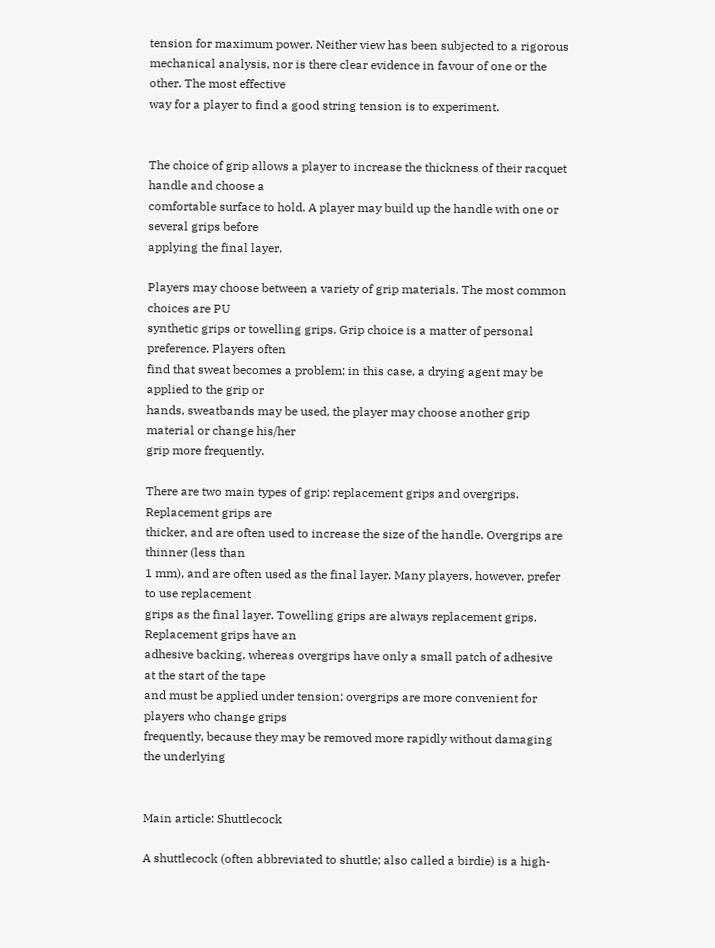tension for maximum power. Neither view has been subjected to a rigorous
mechanical analysis, nor is there clear evidence in favour of one or the other. The most effective
way for a player to find a good string tension is to experiment.


The choice of grip allows a player to increase the thickness of their racquet handle and choose a
comfortable surface to hold. A player may build up the handle with one or several grips before
applying the final layer.

Players may choose between a variety of grip materials. The most common choices are PU
synthetic grips or towelling grips. Grip choice is a matter of personal preference. Players often
find that sweat becomes a problem; in this case, a drying agent may be applied to the grip or
hands, sweatbands may be used, the player may choose another grip material or change his/her
grip more frequently.

There are two main types of grip: replacement grips and overgrips. Replacement grips are
thicker, and are often used to increase the size of the handle. Overgrips are thinner (less than
1 mm), and are often used as the final layer. Many players, however, prefer to use replacement
grips as the final layer. Towelling grips are always replacement grips. Replacement grips have an
adhesive backing, whereas overgrips have only a small patch of adhesive at the start of the tape
and must be applied under tension; overgrips are more convenient for players who change grips
frequently, because they may be removed more rapidly without damaging the underlying


Main article: Shuttlecock

A shuttlecock (often abbreviated to shuttle; also called a birdie) is a high-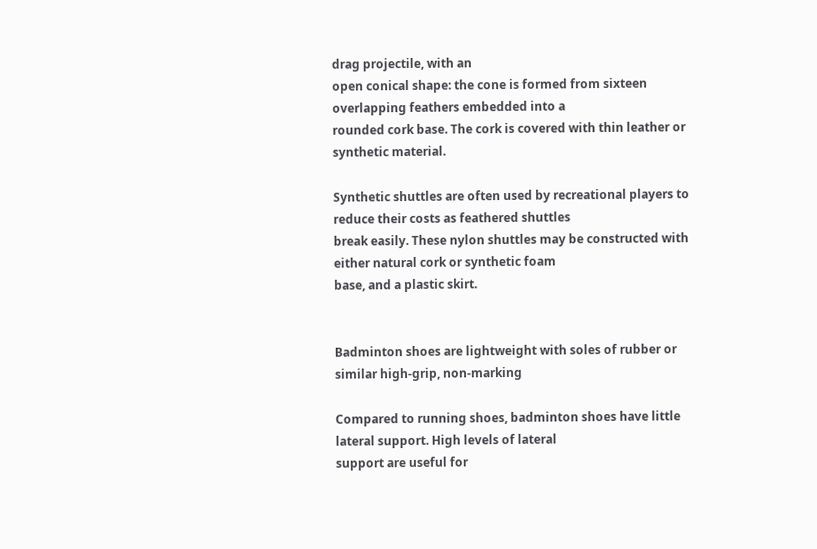drag projectile, with an
open conical shape: the cone is formed from sixteen overlapping feathers embedded into a
rounded cork base. The cork is covered with thin leather or synthetic material.

Synthetic shuttles are often used by recreational players to reduce their costs as feathered shuttles
break easily. These nylon shuttles may be constructed with either natural cork or synthetic foam
base, and a plastic skirt.


Badminton shoes are lightweight with soles of rubber or similar high-grip, non-marking

Compared to running shoes, badminton shoes have little lateral support. High levels of lateral
support are useful for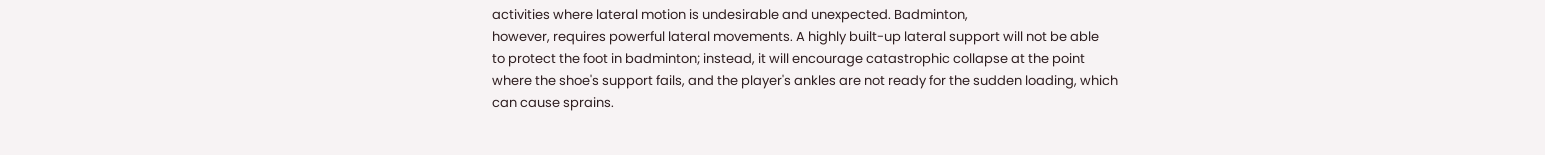activities where lateral motion is undesirable and unexpected. Badminton,
however, requires powerful lateral movements. A highly built-up lateral support will not be able
to protect the foot in badminton; instead, it will encourage catastrophic collapse at the point
where the shoe's support fails, and the player's ankles are not ready for the sudden loading, which
can cause sprains.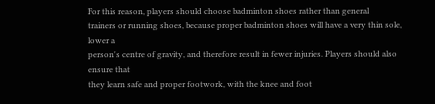For this reason, players should choose badminton shoes rather than general
trainers or running shoes, because proper badminton shoes will have a very thin sole, lower a
person's centre of gravity, and therefore result in fewer injuries. Players should also ensure that
they learn safe and proper footwork, with the knee and foot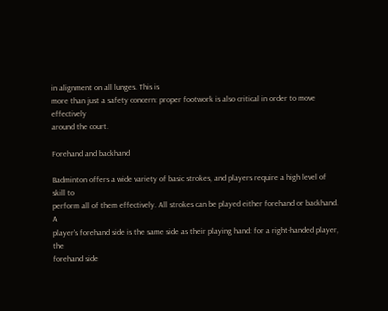in alignment on all lunges. This is
more than just a safety concern: proper footwork is also critical in order to move effectively
around the court.

Forehand and backhand

Badminton offers a wide variety of basic strokes, and players require a high level of skill to
perform all of them effectively. All strokes can be played either forehand or backhand. A
player's forehand side is the same side as their playing hand: for a right-handed player, the
forehand side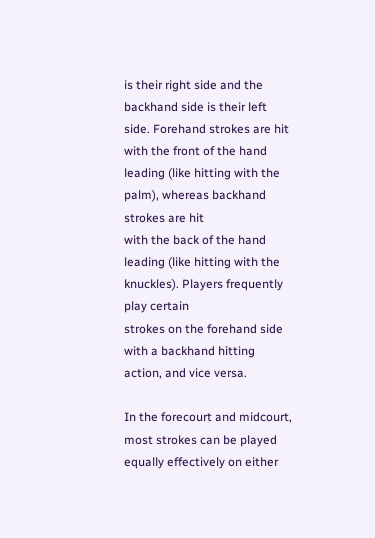is their right side and the backhand side is their left side. Forehand strokes are hit
with the front of the hand leading (like hitting with the palm), whereas backhand strokes are hit
with the back of the hand leading (like hitting with the knuckles). Players frequently play certain
strokes on the forehand side with a backhand hitting action, and vice versa.

In the forecourt and midcourt, most strokes can be played equally effectively on either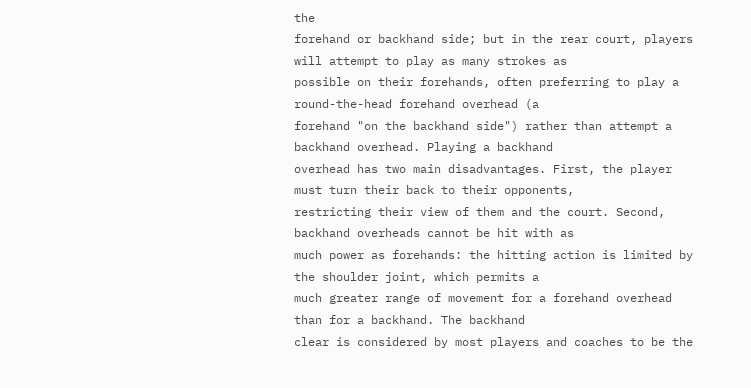the
forehand or backhand side; but in the rear court, players will attempt to play as many strokes as
possible on their forehands, often preferring to play a round-the-head forehand overhead (a
forehand "on the backhand side") rather than attempt a backhand overhead. Playing a backhand
overhead has two main disadvantages. First, the player must turn their back to their opponents,
restricting their view of them and the court. Second, backhand overheads cannot be hit with as
much power as forehands: the hitting action is limited by the shoulder joint, which permits a
much greater range of movement for a forehand overhead than for a backhand. The backhand
clear is considered by most players and coaches to be the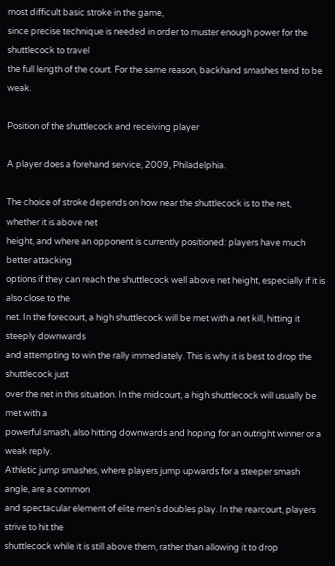most difficult basic stroke in the game,
since precise technique is needed in order to muster enough power for the shuttlecock to travel
the full length of the court. For the same reason, backhand smashes tend to be weak.

Position of the shuttlecock and receiving player

A player does a forehand service, 2009, Philadelphia.

The choice of stroke depends on how near the shuttlecock is to the net, whether it is above net
height, and where an opponent is currently positioned: players have much better attacking
options if they can reach the shuttlecock well above net height, especially if it is also close to the
net. In the forecourt, a high shuttlecock will be met with a net kill, hitting it steeply downwards
and attempting to win the rally immediately. This is why it is best to drop the shuttlecock just
over the net in this situation. In the midcourt, a high shuttlecock will usually be met with a
powerful smash, also hitting downwards and hoping for an outright winner or a weak reply.
Athletic jump smashes, where players jump upwards for a steeper smash angle, are a common
and spectacular element of elite men's doubles play. In the rearcourt, players strive to hit the
shuttlecock while it is still above them, rather than allowing it to drop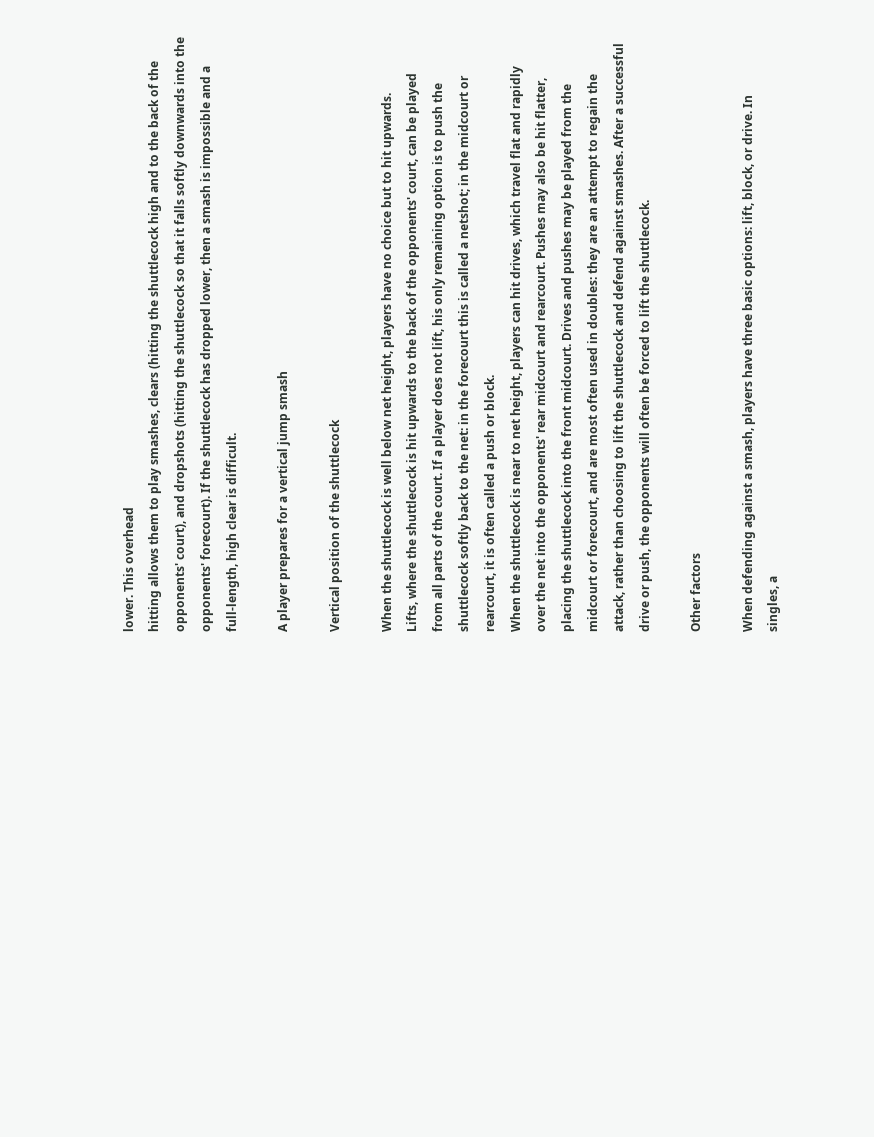lower. This overhead
hitting allows them to play smashes, clears (hitting the shuttlecock high and to the back of the
opponents' court), and dropshots (hitting the shuttlecock so that it falls softly downwards into the
opponents' forecourt). If the shuttlecock has dropped lower, then a smash is impossible and a
full-length, high clear is difficult.

A player prepares for a vertical jump smash

Vertical position of the shuttlecock

When the shuttlecock is well below net height, players have no choice but to hit upwards.
Lifts, where the shuttlecock is hit upwards to the back of the opponents' court, can be played
from all parts of the court. If a player does not lift, his only remaining option is to push the
shuttlecock softly back to the net: in the forecourt this is called a netshot; in the midcourt or
rearcourt, it is often called a push or block.
When the shuttlecock is near to net height, players can hit drives, which travel flat and rapidly
over the net into the opponents' rear midcourt and rearcourt. Pushes may also be hit flatter,
placing the shuttlecock into the front midcourt. Drives and pushes may be played from the
midcourt or forecourt, and are most often used in doubles: they are an attempt to regain the
attack, rather than choosing to lift the shuttlecock and defend against smashes. After a successful
drive or push, the opponents will often be forced to lift the shuttlecock.

Other factors

When defending against a smash, players have three basic options: lift, block, or drive. In
singles, a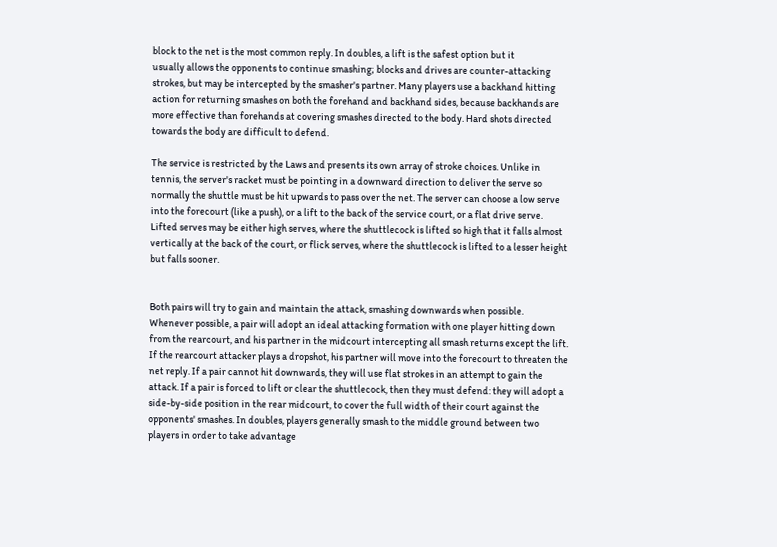block to the net is the most common reply. In doubles, a lift is the safest option but it
usually allows the opponents to continue smashing; blocks and drives are counter-attacking
strokes, but may be intercepted by the smasher's partner. Many players use a backhand hitting
action for returning smashes on both the forehand and backhand sides, because backhands are
more effective than forehands at covering smashes directed to the body. Hard shots directed
towards the body are difficult to defend.

The service is restricted by the Laws and presents its own array of stroke choices. Unlike in
tennis, the server's racket must be pointing in a downward direction to deliver the serve so
normally the shuttle must be hit upwards to pass over the net. The server can choose a low serve
into the forecourt (like a push), or a lift to the back of the service court, or a flat drive serve.
Lifted serves may be either high serves, where the shuttlecock is lifted so high that it falls almost
vertically at the back of the court, or flick serves, where the shuttlecock is lifted to a lesser height
but falls sooner.


Both pairs will try to gain and maintain the attack, smashing downwards when possible.
Whenever possible, a pair will adopt an ideal attacking formation with one player hitting down
from the rearcourt, and his partner in the midcourt intercepting all smash returns except the lift.
If the rearcourt attacker plays a dropshot, his partner will move into the forecourt to threaten the
net reply. If a pair cannot hit downwards, they will use flat strokes in an attempt to gain the
attack. If a pair is forced to lift or clear the shuttlecock, then they must defend: they will adopt a
side-by-side position in the rear midcourt, to cover the full width of their court against the
opponents' smashes. In doubles, players generally smash to the middle ground between two
players in order to take advantage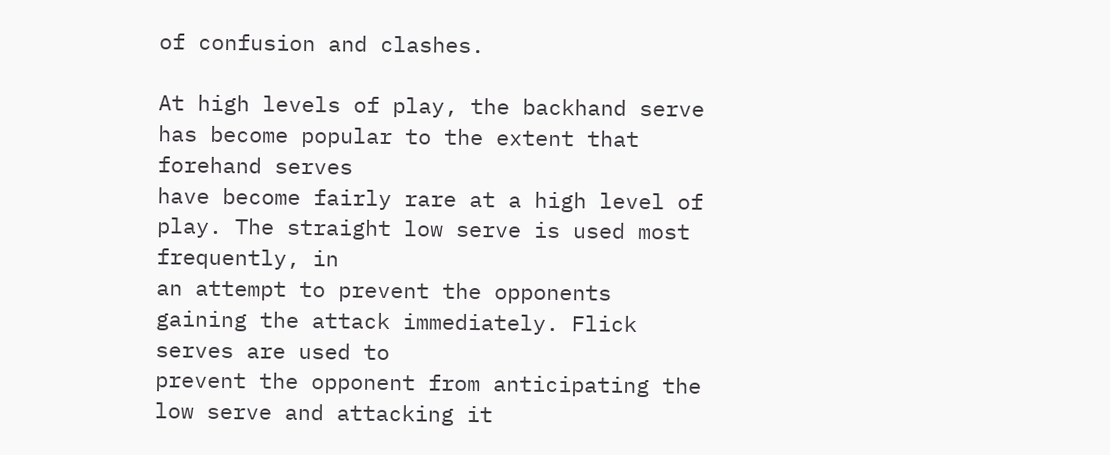of confusion and clashes.

At high levels of play, the backhand serve has become popular to the extent that forehand serves
have become fairly rare at a high level of play. The straight low serve is used most frequently, in
an attempt to prevent the opponents gaining the attack immediately. Flick serves are used to
prevent the opponent from anticipating the low serve and attacking it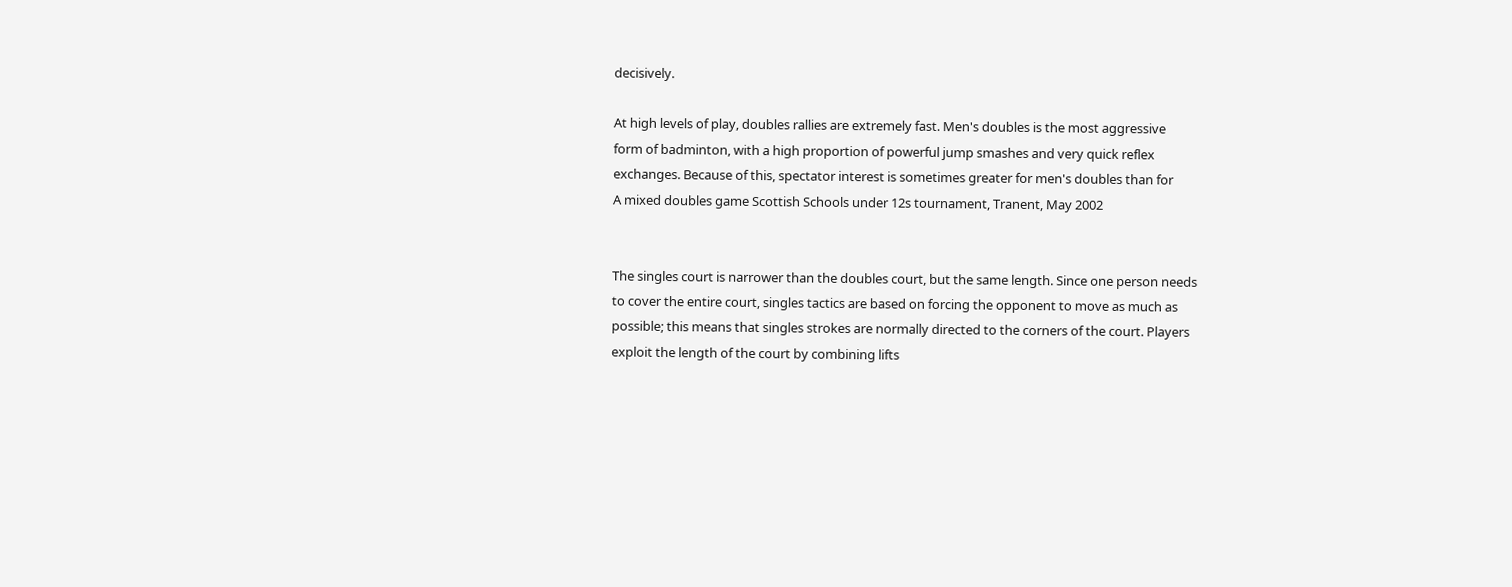decisively.

At high levels of play, doubles rallies are extremely fast. Men's doubles is the most aggressive
form of badminton, with a high proportion of powerful jump smashes and very quick reflex
exchanges. Because of this, spectator interest is sometimes greater for men's doubles than for
A mixed doubles game Scottish Schools under 12s tournament, Tranent, May 2002


The singles court is narrower than the doubles court, but the same length. Since one person needs
to cover the entire court, singles tactics are based on forcing the opponent to move as much as
possible; this means that singles strokes are normally directed to the corners of the court. Players
exploit the length of the court by combining lifts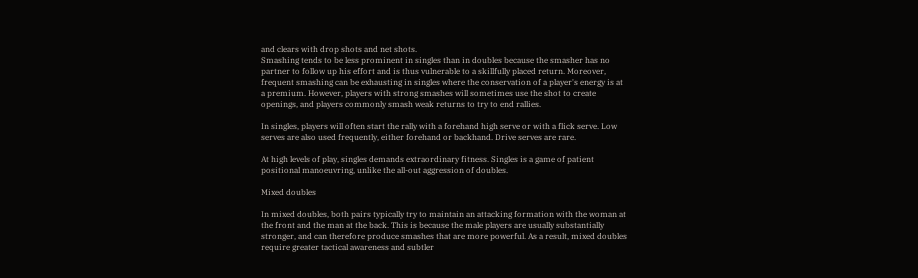and clears with drop shots and net shots.
Smashing tends to be less prominent in singles than in doubles because the smasher has no
partner to follow up his effort and is thus vulnerable to a skillfully placed return. Moreover,
frequent smashing can be exhausting in singles where the conservation of a player's energy is at
a premium. However, players with strong smashes will sometimes use the shot to create
openings, and players commonly smash weak returns to try to end rallies.

In singles, players will often start the rally with a forehand high serve or with a flick serve. Low
serves are also used frequently, either forehand or backhand. Drive serves are rare.

At high levels of play, singles demands extraordinary fitness. Singles is a game of patient
positional manoeuvring, unlike the all-out aggression of doubles.

Mixed doubles

In mixed doubles, both pairs typically try to maintain an attacking formation with the woman at
the front and the man at the back. This is because the male players are usually substantially
stronger, and can therefore produce smashes that are more powerful. As a result, mixed doubles
require greater tactical awareness and subtler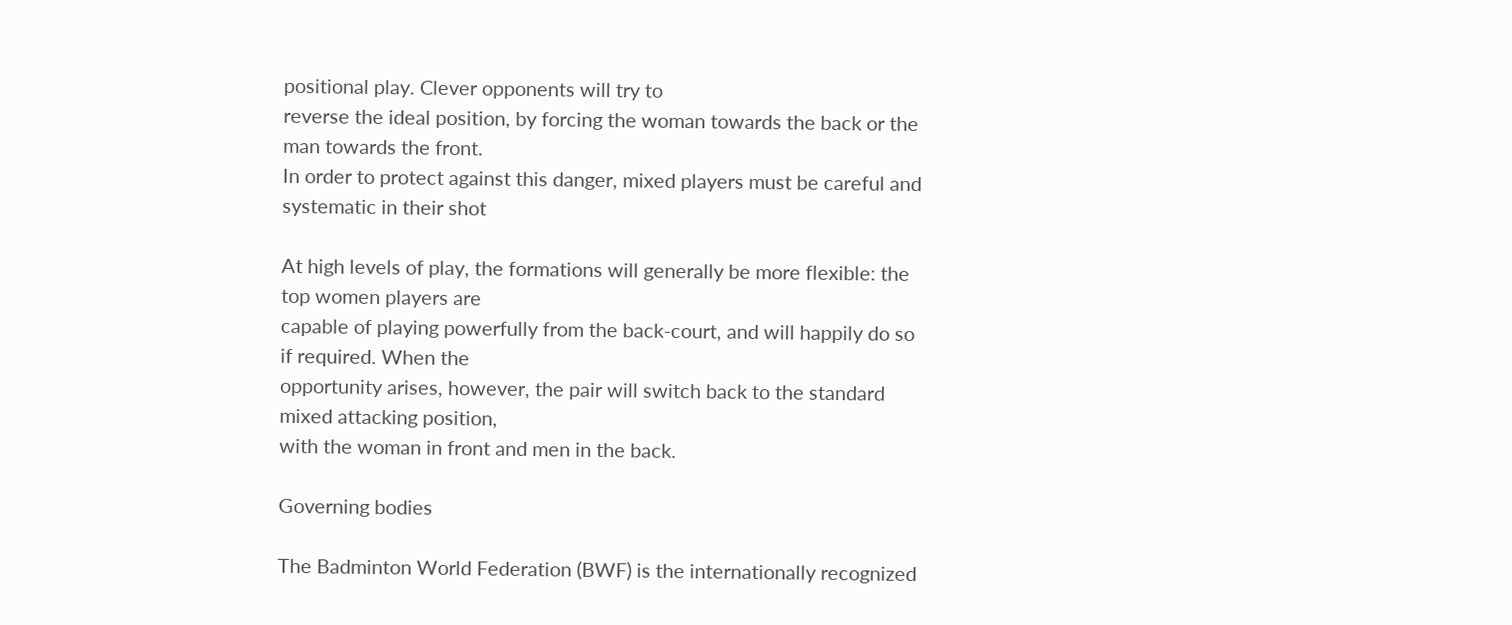positional play. Clever opponents will try to
reverse the ideal position, by forcing the woman towards the back or the man towards the front.
In order to protect against this danger, mixed players must be careful and systematic in their shot

At high levels of play, the formations will generally be more flexible: the top women players are
capable of playing powerfully from the back-court, and will happily do so if required. When the
opportunity arises, however, the pair will switch back to the standard mixed attacking position,
with the woman in front and men in the back.

Governing bodies

The Badminton World Federation (BWF) is the internationally recognized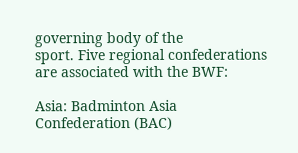governing body of the
sport. Five regional confederations are associated with the BWF:

Asia: Badminton Asia Confederation (BAC)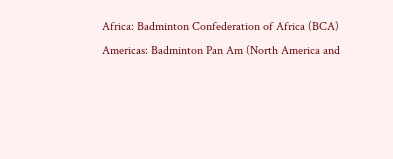Africa: Badminton Confederation of Africa (BCA)
Americas: Badminton Pan Am (North America and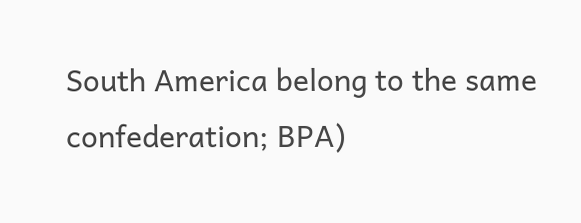South America belong to the same
confederation; BPA)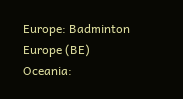Europe: Badminton Europe (BE)
Oceania: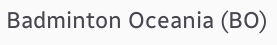Badminton Oceania (BO)